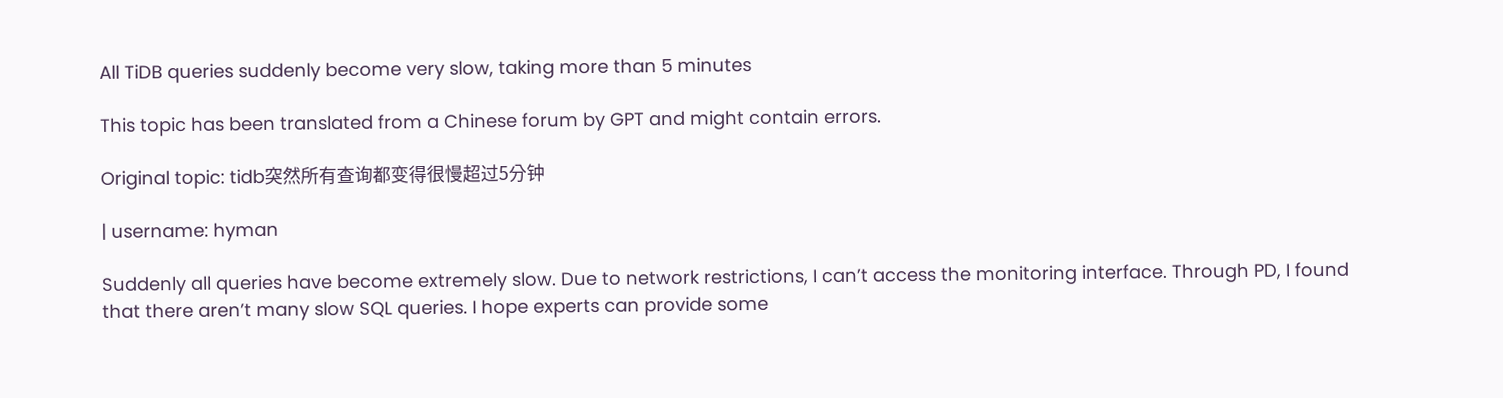All TiDB queries suddenly become very slow, taking more than 5 minutes

This topic has been translated from a Chinese forum by GPT and might contain errors.

Original topic: tidb突然所有查询都变得很慢超过5分钟

| username: hyman

Suddenly all queries have become extremely slow. Due to network restrictions, I can’t access the monitoring interface. Through PD, I found that there aren’t many slow SQL queries. I hope experts can provide some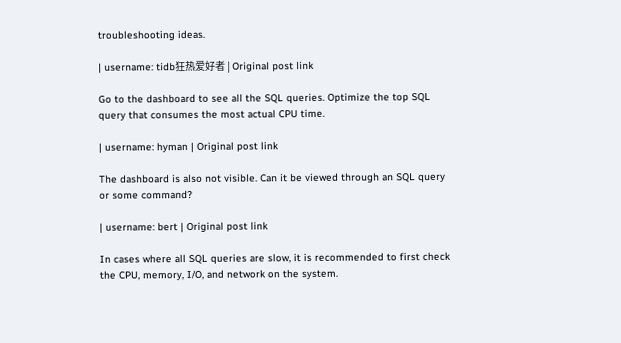troubleshooting ideas.

| username: tidb狂热爱好者 | Original post link

Go to the dashboard to see all the SQL queries. Optimize the top SQL query that consumes the most actual CPU time.

| username: hyman | Original post link

The dashboard is also not visible. Can it be viewed through an SQL query or some command?

| username: bert | Original post link

In cases where all SQL queries are slow, it is recommended to first check the CPU, memory, I/O, and network on the system.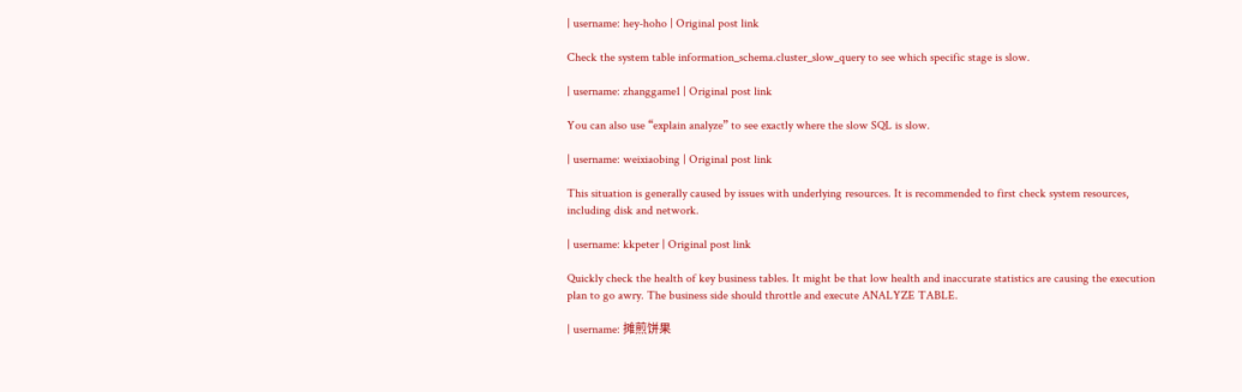| username: hey-hoho | Original post link

Check the system table information_schema.cluster_slow_query to see which specific stage is slow.

| username: zhanggame1 | Original post link

You can also use “explain analyze” to see exactly where the slow SQL is slow.

| username: weixiaobing | Original post link

This situation is generally caused by issues with underlying resources. It is recommended to first check system resources, including disk and network.

| username: kkpeter | Original post link

Quickly check the health of key business tables. It might be that low health and inaccurate statistics are causing the execution plan to go awry. The business side should throttle and execute ANALYZE TABLE.

| username: 摊煎饼果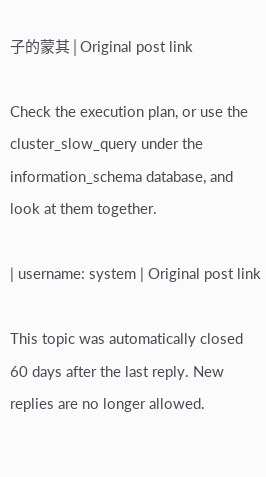子的蒙其 | Original post link

Check the execution plan, or use the cluster_slow_query under the information_schema database, and look at them together.

| username: system | Original post link

This topic was automatically closed 60 days after the last reply. New replies are no longer allowed.